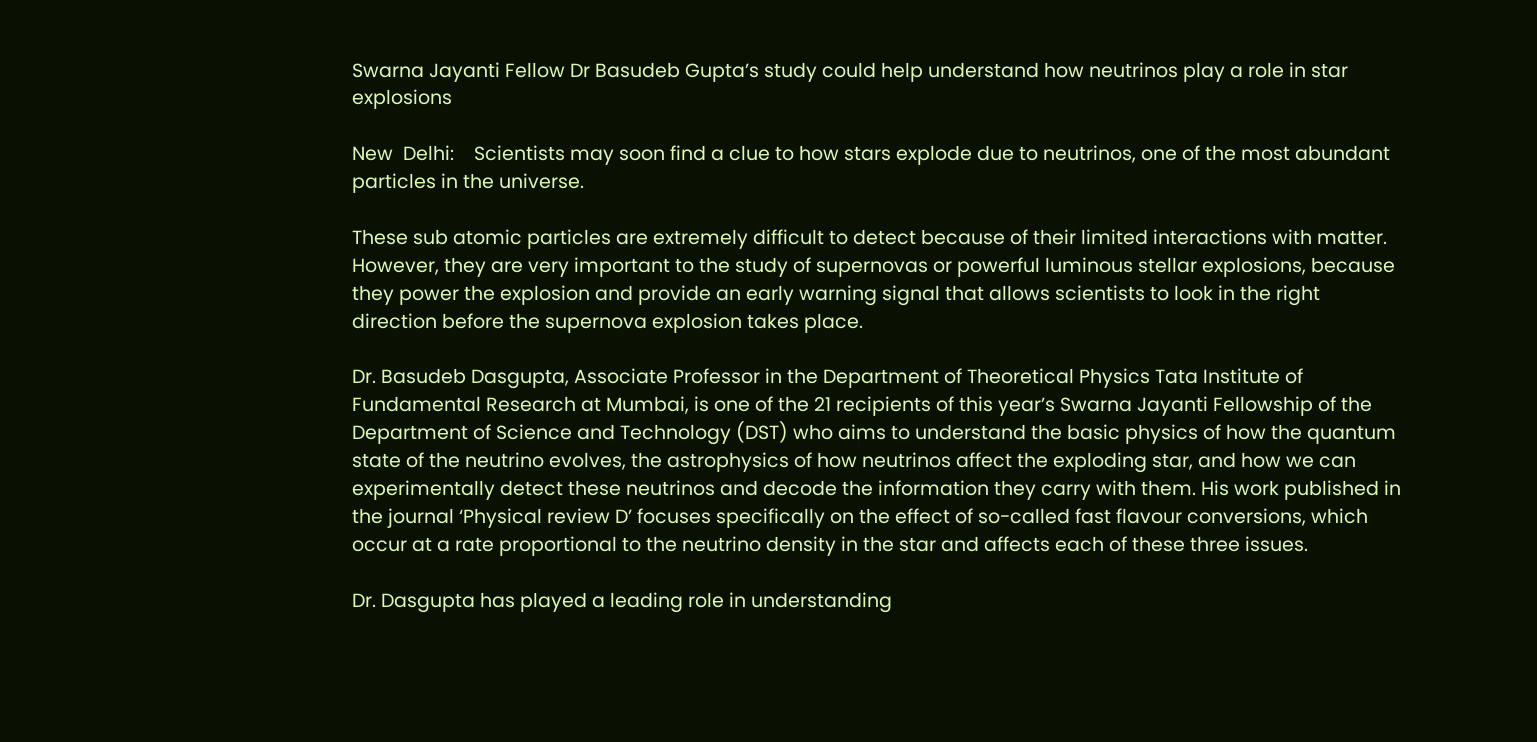Swarna Jayanti Fellow Dr Basudeb Gupta’s study could help understand how neutrinos play a role in star explosions

New  Delhi:    Scientists may soon find a clue to how stars explode due to neutrinos, one of the most abundant particles in the universe.

These sub atomic particles are extremely difficult to detect because of their limited interactions with matter. However, they are very important to the study of supernovas or powerful luminous stellar explosions, because they power the explosion and provide an early warning signal that allows scientists to look in the right direction before the supernova explosion takes place.

Dr. Basudeb Dasgupta, Associate Professor in the Department of Theoretical Physics Tata Institute of Fundamental Research at Mumbai, is one of the 21 recipients of this year’s Swarna Jayanti Fellowship of the Department of Science and Technology (DST) who aims to understand the basic physics of how the quantum state of the neutrino evolves, the astrophysics of how neutrinos affect the exploding star, and how we can experimentally detect these neutrinos and decode the information they carry with them. His work published in the journal ‘Physical review D’ focuses specifically on the effect of so-called fast flavour conversions, which occur at a rate proportional to the neutrino density in the star and affects each of these three issues.

Dr. Dasgupta has played a leading role in understanding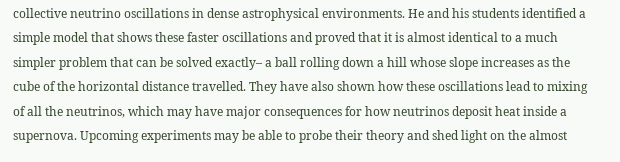collective neutrino oscillations in dense astrophysical environments. He and his students identified a simple model that shows these faster oscillations and proved that it is almost identical to a much simpler problem that can be solved exactly– a ball rolling down a hill whose slope increases as the cube of the horizontal distance travelled. They have also shown how these oscillations lead to mixing of all the neutrinos, which may have major consequences for how neutrinos deposit heat inside a supernova. Upcoming experiments may be able to probe their theory and shed light on the almost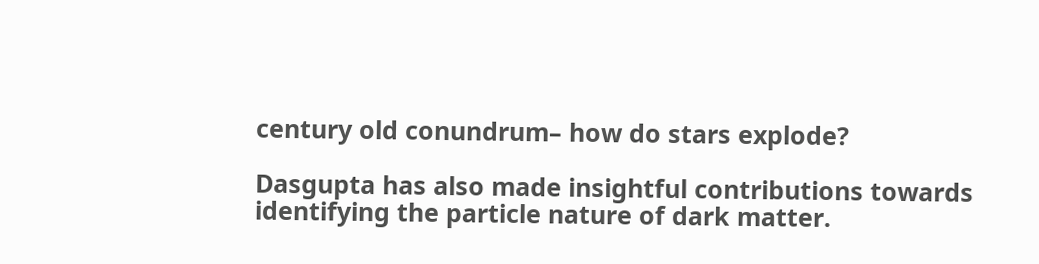century old conundrum– how do stars explode?

Dasgupta has also made insightful contributions towards identifying the particle nature of dark matter.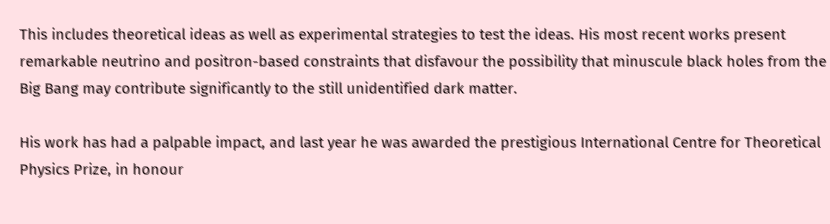This includes theoretical ideas as well as experimental strategies to test the ideas. His most recent works present remarkable neutrino and positron-based constraints that disfavour the possibility that minuscule black holes from the Big Bang may contribute significantly to the still unidentified dark matter.

His work has had a palpable impact, and last year he was awarded the prestigious International Centre for Theoretical Physics Prize, in honour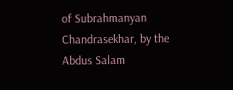of Subrahmanyan Chandrasekhar, by the Abdus Salam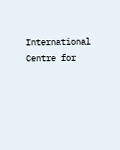International Centre for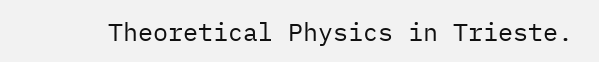Theoretical Physics in Trieste.